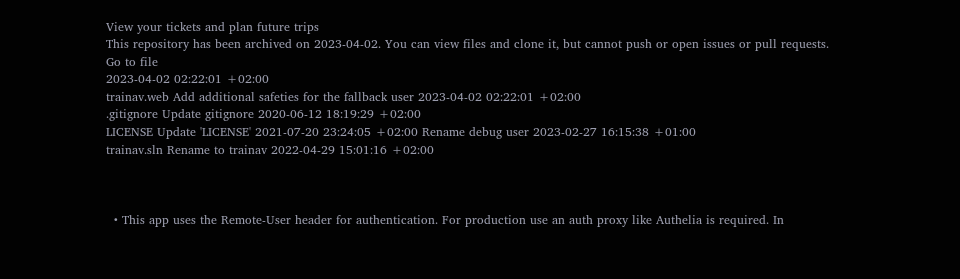View your tickets and plan future trips
This repository has been archived on 2023-04-02. You can view files and clone it, but cannot push or open issues or pull requests.
Go to file
2023-04-02 02:22:01 +02:00
trainav.web Add additional safeties for the fallback user 2023-04-02 02:22:01 +02:00
.gitignore Update gitignore 2020-06-12 18:19:29 +02:00
LICENSE Update 'LICENSE' 2021-07-20 23:24:05 +02:00 Rename debug user 2023-02-27 16:15:38 +01:00
trainav.sln Rename to trainav 2022-04-29 15:01:16 +02:00



  • This app uses the Remote-User header for authentication. For production use an auth proxy like Authelia is required. In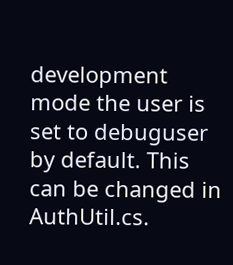development mode the user is set to debuguser by default. This can be changed in AuthUtil.cs.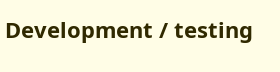Development / testing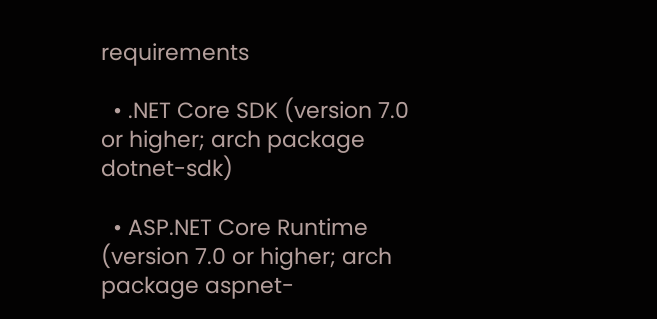requirements

  • .NET Core SDK (version 7.0 or higher; arch package dotnet-sdk)

  • ASP.NET Core Runtime (version 7.0 or higher; arch package aspnet-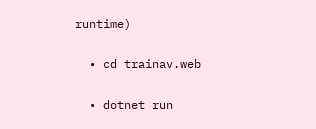runtime)

  • cd trainav.web

  • dotnet run